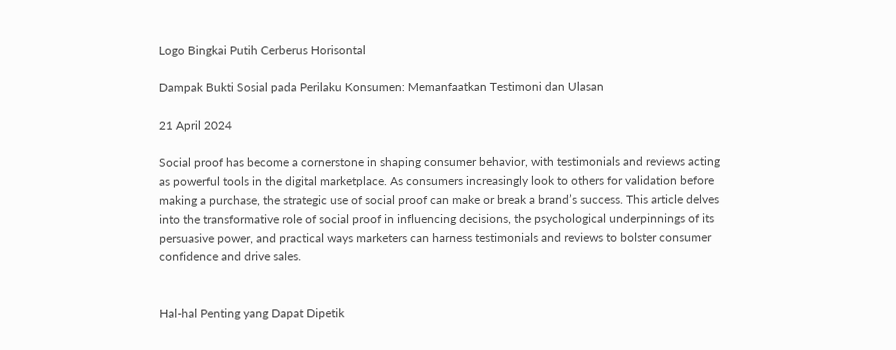Logo Bingkai Putih Cerberus Horisontal

Dampak Bukti Sosial pada Perilaku Konsumen: Memanfaatkan Testimoni dan Ulasan

21 April 2024

Social proof has become a cornerstone in shaping consumer behavior, with testimonials and reviews acting as powerful tools in the digital marketplace. As consumers increasingly look to others for validation before making a purchase, the strategic use of social proof can make or break a brand’s success. This article delves into the transformative role of social proof in influencing decisions, the psychological underpinnings of its persuasive power, and practical ways marketers can harness testimonials and reviews to bolster consumer confidence and drive sales.


Hal-hal Penting yang Dapat Dipetik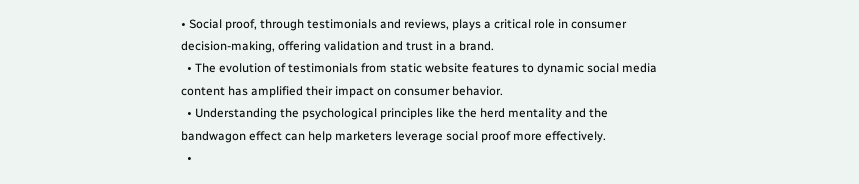• Social proof, through testimonials and reviews, plays a critical role in consumer decision-making, offering validation and trust in a brand.
  • The evolution of testimonials from static website features to dynamic social media content has amplified their impact on consumer behavior.
  • Understanding the psychological principles like the herd mentality and the bandwagon effect can help marketers leverage social proof more effectively.
  •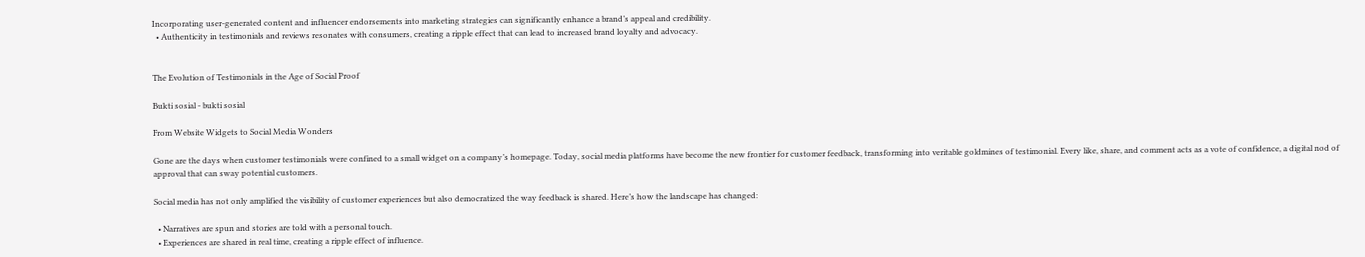Incorporating user-generated content and influencer endorsements into marketing strategies can significantly enhance a brand’s appeal and credibility.
  • Authenticity in testimonials and reviews resonates with consumers, creating a ripple effect that can lead to increased brand loyalty and advocacy.


The Evolution of Testimonials in the Age of Social Proof

Bukti sosial - bukti sosial

From Website Widgets to Social Media Wonders

Gone are the days when customer testimonials were confined to a small widget on a company’s homepage. Today, social media platforms have become the new frontier for customer feedback, transforming into veritable goldmines of testimonial. Every like, share, and comment acts as a vote of confidence, a digital nod of approval that can sway potential customers.

Social media has not only amplified the visibility of customer experiences but also democratized the way feedback is shared. Here’s how the landscape has changed:

  • Narratives are spun and stories are told with a personal touch.
  • Experiences are shared in real time, creating a ripple effect of influence.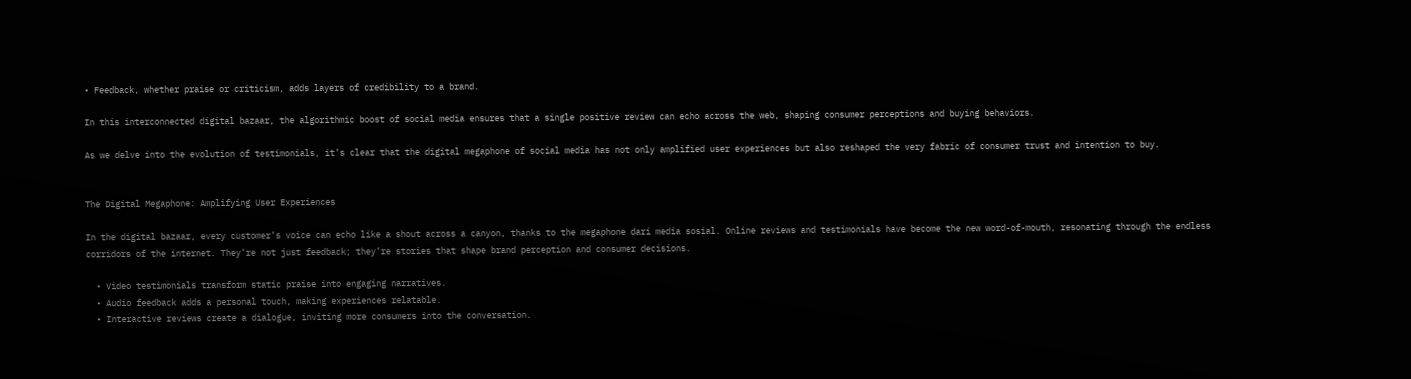• Feedback, whether praise or criticism, adds layers of credibility to a brand.

In this interconnected digital bazaar, the algorithmic boost of social media ensures that a single positive review can echo across the web, shaping consumer perceptions and buying behaviors.

As we delve into the evolution of testimonials, it’s clear that the digital megaphone of social media has not only amplified user experiences but also reshaped the very fabric of consumer trust and intention to buy.


The Digital Megaphone: Amplifying User Experiences

In the digital bazaar, every customer’s voice can echo like a shout across a canyon, thanks to the megaphone dari media sosial. Online reviews and testimonials have become the new word-of-mouth, resonating through the endless corridors of the internet. They’re not just feedback; they’re stories that shape brand perception and consumer decisions.

  • Video testimonials transform static praise into engaging narratives.
  • Audio feedback adds a personal touch, making experiences relatable.
  • Interactive reviews create a dialogue, inviting more consumers into the conversation.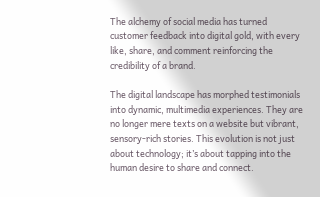The alchemy of social media has turned customer feedback into digital gold, with every like, share, and comment reinforcing the credibility of a brand.

The digital landscape has morphed testimonials into dynamic, multimedia experiences. They are no longer mere texts on a website but vibrant, sensory-rich stories. This evolution is not just about technology; it’s about tapping into the human desire to share and connect.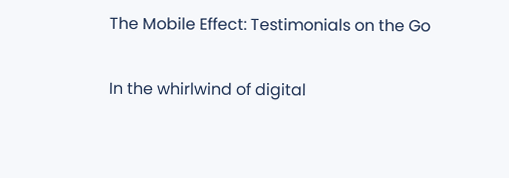The Mobile Effect: Testimonials on the Go

In the whirlwind of digital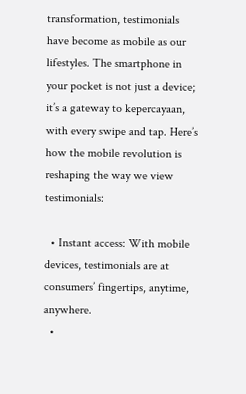transformation, testimonials have become as mobile as our lifestyles. The smartphone in your pocket is not just a device; it’s a gateway to kepercayaan, with every swipe and tap. Here’s how the mobile revolution is reshaping the way we view testimonials:

  • Instant access: With mobile devices, testimonials are at consumers’ fingertips, anytime, anywhere.
  •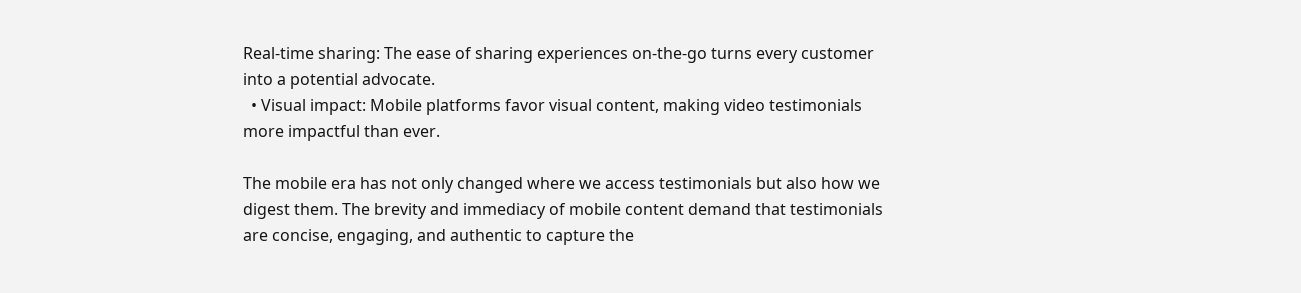Real-time sharing: The ease of sharing experiences on-the-go turns every customer into a potential advocate.
  • Visual impact: Mobile platforms favor visual content, making video testimonials more impactful than ever.

The mobile era has not only changed where we access testimonials but also how we digest them. The brevity and immediacy of mobile content demand that testimonials are concise, engaging, and authentic to capture the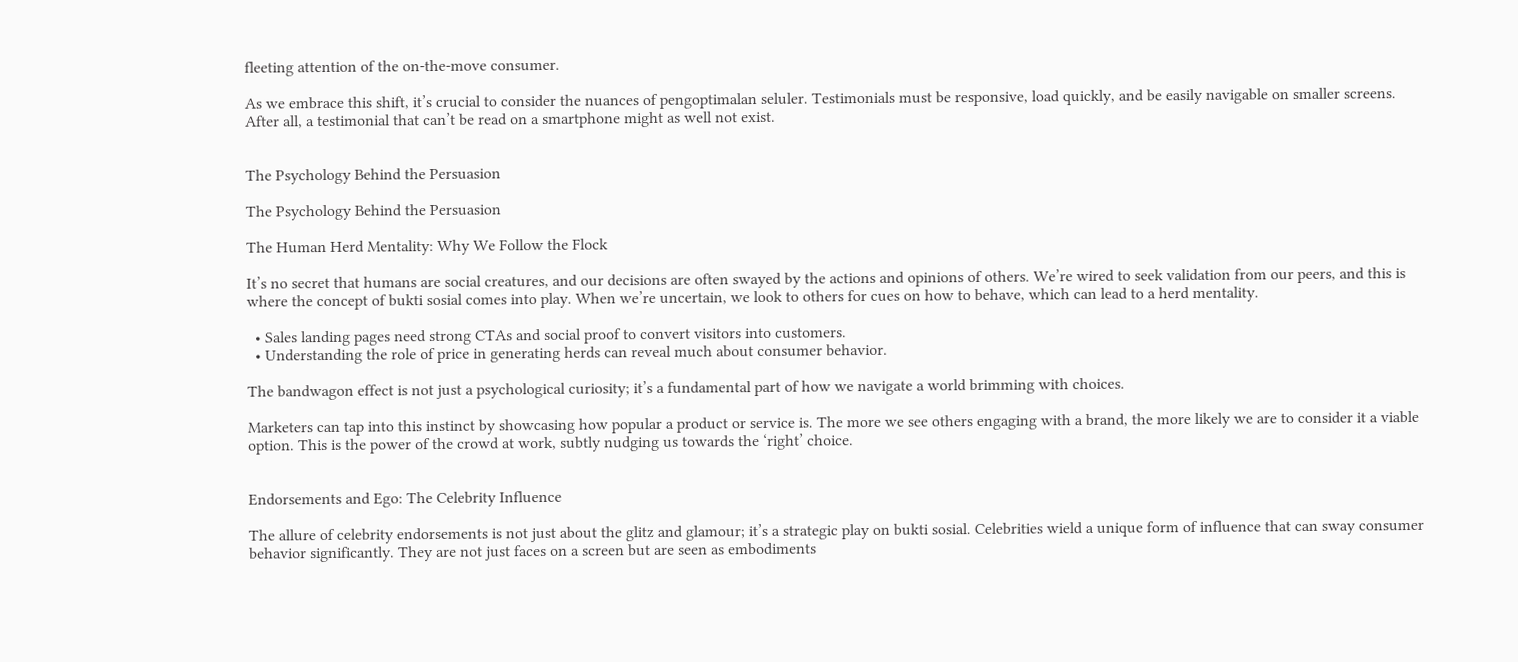fleeting attention of the on-the-move consumer.

As we embrace this shift, it’s crucial to consider the nuances of pengoptimalan seluler. Testimonials must be responsive, load quickly, and be easily navigable on smaller screens. After all, a testimonial that can’t be read on a smartphone might as well not exist.


The Psychology Behind the Persuasion

The Psychology Behind the Persuasion

The Human Herd Mentality: Why We Follow the Flock

It’s no secret that humans are social creatures, and our decisions are often swayed by the actions and opinions of others. We’re wired to seek validation from our peers, and this is where the concept of bukti sosial comes into play. When we’re uncertain, we look to others for cues on how to behave, which can lead to a herd mentality.

  • Sales landing pages need strong CTAs and social proof to convert visitors into customers.
  • Understanding the role of price in generating herds can reveal much about consumer behavior.

The bandwagon effect is not just a psychological curiosity; it’s a fundamental part of how we navigate a world brimming with choices.

Marketers can tap into this instinct by showcasing how popular a product or service is. The more we see others engaging with a brand, the more likely we are to consider it a viable option. This is the power of the crowd at work, subtly nudging us towards the ‘right’ choice.


Endorsements and Ego: The Celebrity Influence

The allure of celebrity endorsements is not just about the glitz and glamour; it’s a strategic play on bukti sosial. Celebrities wield a unique form of influence that can sway consumer behavior significantly. They are not just faces on a screen but are seen as embodiments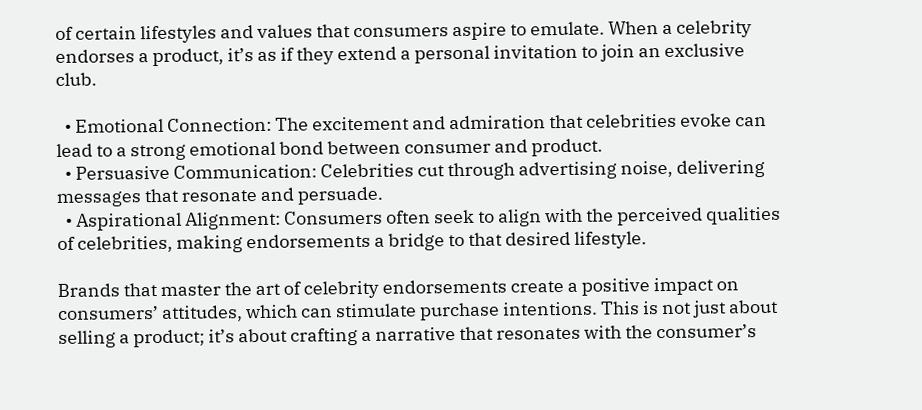of certain lifestyles and values that consumers aspire to emulate. When a celebrity endorses a product, it’s as if they extend a personal invitation to join an exclusive club.

  • Emotional Connection: The excitement and admiration that celebrities evoke can lead to a strong emotional bond between consumer and product.
  • Persuasive Communication: Celebrities cut through advertising noise, delivering messages that resonate and persuade.
  • Aspirational Alignment: Consumers often seek to align with the perceived qualities of celebrities, making endorsements a bridge to that desired lifestyle.

Brands that master the art of celebrity endorsements create a positive impact on consumers’ attitudes, which can stimulate purchase intentions. This is not just about selling a product; it’s about crafting a narrative that resonates with the consumer’s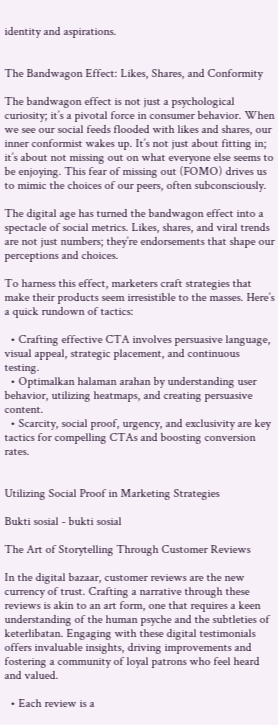identity and aspirations.


The Bandwagon Effect: Likes, Shares, and Conformity

The bandwagon effect is not just a psychological curiosity; it’s a pivotal force in consumer behavior. When we see our social feeds flooded with likes and shares, our inner conformist wakes up. It’s not just about fitting in; it’s about not missing out on what everyone else seems to be enjoying. This fear of missing out (FOMO) drives us to mimic the choices of our peers, often subconsciously.

The digital age has turned the bandwagon effect into a spectacle of social metrics. Likes, shares, and viral trends are not just numbers; they’re endorsements that shape our perceptions and choices.

To harness this effect, marketers craft strategies that make their products seem irresistible to the masses. Here’s a quick rundown of tactics:

  • Crafting effective CTA involves persuasive language, visual appeal, strategic placement, and continuous testing.
  • Optimalkan halaman arahan by understanding user behavior, utilizing heatmaps, and creating persuasive content.
  • Scarcity, social proof, urgency, and exclusivity are key tactics for compelling CTAs and boosting conversion rates.


Utilizing Social Proof in Marketing Strategies

Bukti sosial - bukti sosial

The Art of Storytelling Through Customer Reviews

In the digital bazaar, customer reviews are the new currency of trust. Crafting a narrative through these reviews is akin to an art form, one that requires a keen understanding of the human psyche and the subtleties of keterlibatan. Engaging with these digital testimonials offers invaluable insights, driving improvements and fostering a community of loyal patrons who feel heard and valued.

  • Each review is a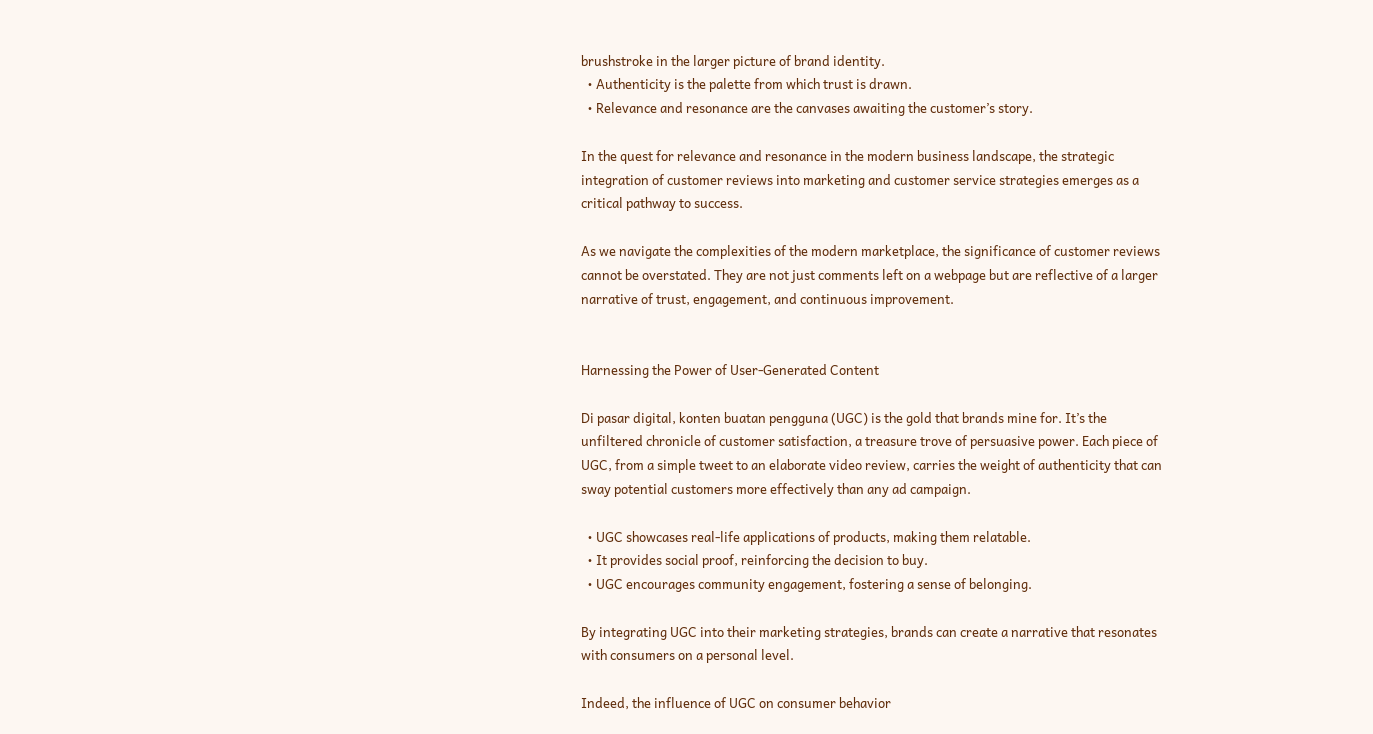brushstroke in the larger picture of brand identity.
  • Authenticity is the palette from which trust is drawn.
  • Relevance and resonance are the canvases awaiting the customer’s story.

In the quest for relevance and resonance in the modern business landscape, the strategic integration of customer reviews into marketing and customer service strategies emerges as a critical pathway to success.

As we navigate the complexities of the modern marketplace, the significance of customer reviews cannot be overstated. They are not just comments left on a webpage but are reflective of a larger narrative of trust, engagement, and continuous improvement.


Harnessing the Power of User-Generated Content

Di pasar digital, konten buatan pengguna (UGC) is the gold that brands mine for. It’s the unfiltered chronicle of customer satisfaction, a treasure trove of persuasive power. Each piece of UGC, from a simple tweet to an elaborate video review, carries the weight of authenticity that can sway potential customers more effectively than any ad campaign.

  • UGC showcases real-life applications of products, making them relatable.
  • It provides social proof, reinforcing the decision to buy.
  • UGC encourages community engagement, fostering a sense of belonging.

By integrating UGC into their marketing strategies, brands can create a narrative that resonates with consumers on a personal level.

Indeed, the influence of UGC on consumer behavior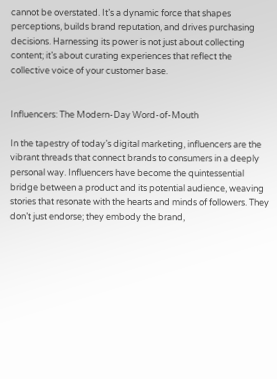cannot be overstated. It’s a dynamic force that shapes perceptions, builds brand reputation, and drives purchasing decisions. Harnessing its power is not just about collecting content; it’s about curating experiences that reflect the collective voice of your customer base.


Influencers: The Modern-Day Word-of-Mouth

In the tapestry of today’s digital marketing, influencers are the vibrant threads that connect brands to consumers in a deeply personal way. Influencers have become the quintessential bridge between a product and its potential audience, weaving stories that resonate with the hearts and minds of followers. They don’t just endorse; they embody the brand,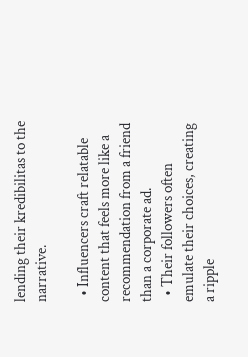lending their kredibilitas to the narrative.

  • Influencers craft relatable content that feels more like a recommendation from a friend than a corporate ad.
  • Their followers often emulate their choices, creating a ripple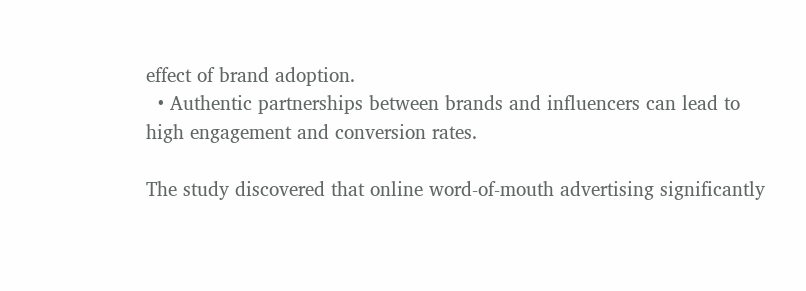effect of brand adoption.
  • Authentic partnerships between brands and influencers can lead to high engagement and conversion rates.

The study discovered that online word-of-mouth advertising significantly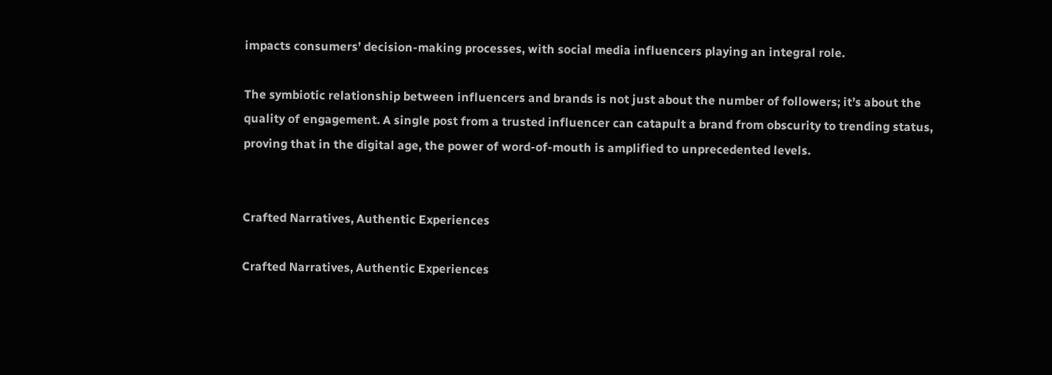impacts consumers’ decision-making processes, with social media influencers playing an integral role.

The symbiotic relationship between influencers and brands is not just about the number of followers; it’s about the quality of engagement. A single post from a trusted influencer can catapult a brand from obscurity to trending status, proving that in the digital age, the power of word-of-mouth is amplified to unprecedented levels.


Crafted Narratives, Authentic Experiences

Crafted Narratives, Authentic Experiences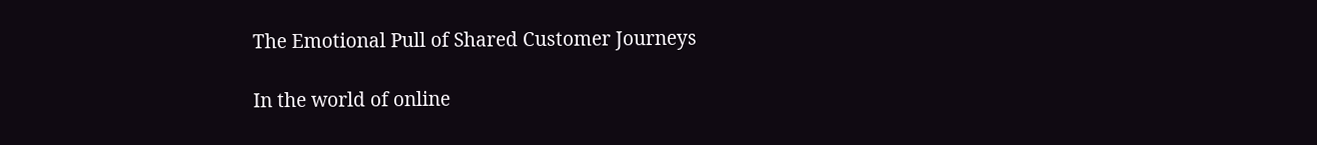The Emotional Pull of Shared Customer Journeys

In the world of online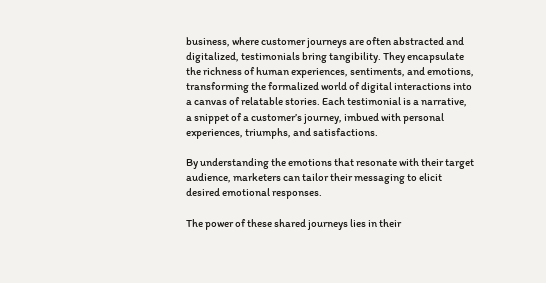business, where customer journeys are often abstracted and digitalized, testimonials bring tangibility. They encapsulate the richness of human experiences, sentiments, and emotions, transforming the formalized world of digital interactions into a canvas of relatable stories. Each testimonial is a narrative, a snippet of a customer’s journey, imbued with personal experiences, triumphs, and satisfactions.

By understanding the emotions that resonate with their target audience, marketers can tailor their messaging to elicit desired emotional responses.

The power of these shared journeys lies in their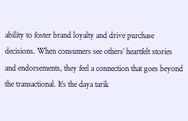ability to foster brand loyalty and drive purchase decisions. When consumers see others’ heartfelt stories and endorsements, they feel a connection that goes beyond the transactional. It’s the daya tarik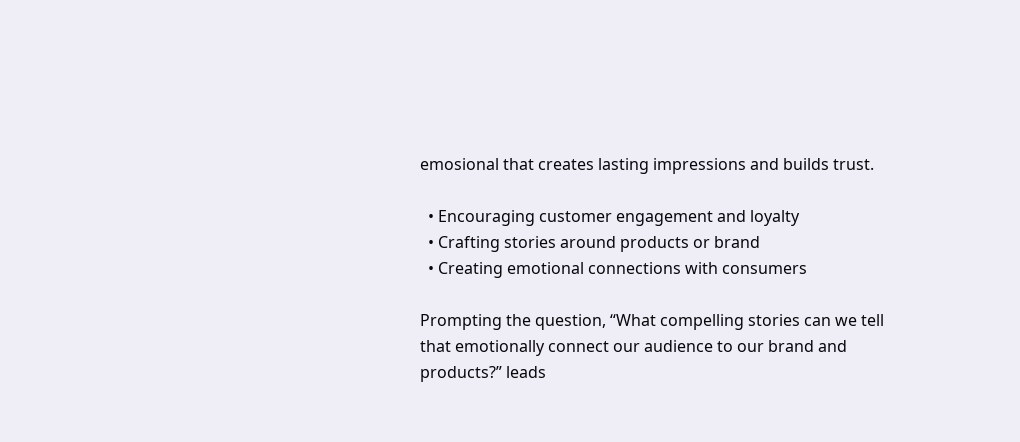emosional that creates lasting impressions and builds trust.

  • Encouraging customer engagement and loyalty
  • Crafting stories around products or brand
  • Creating emotional connections with consumers

Prompting the question, “What compelling stories can we tell that emotionally connect our audience to our brand and products?” leads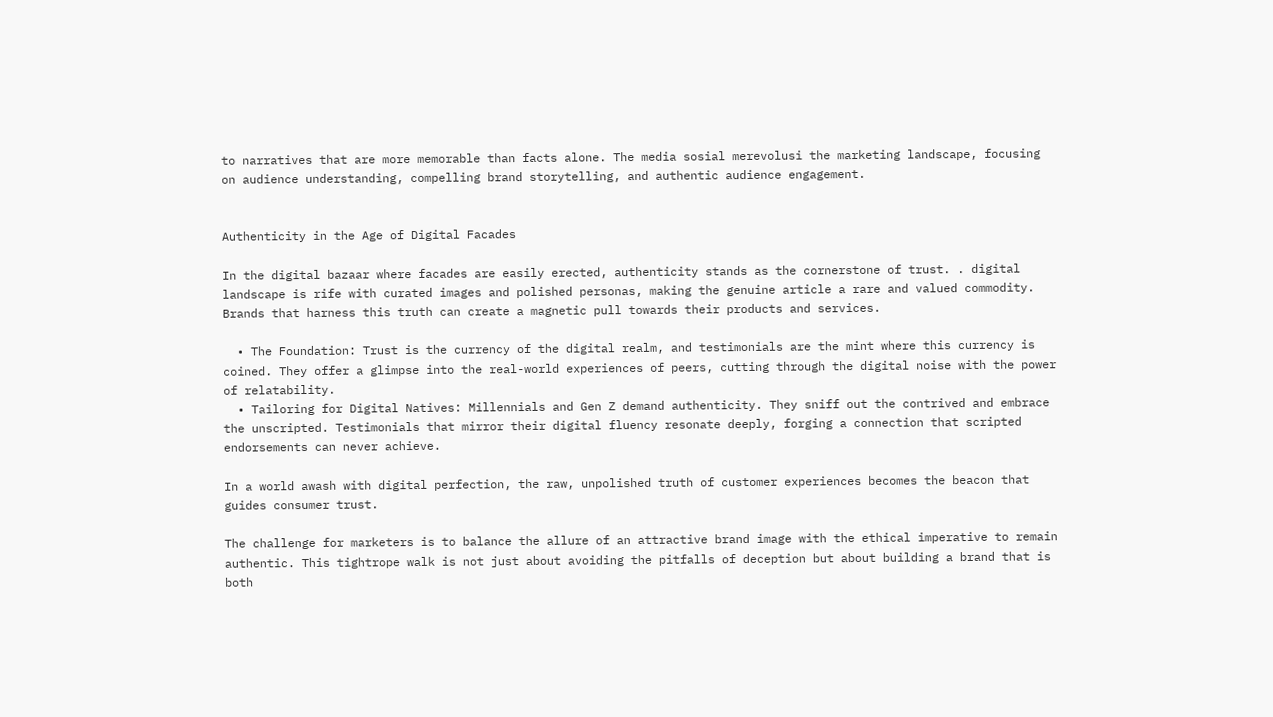to narratives that are more memorable than facts alone. The media sosial merevolusi the marketing landscape, focusing on audience understanding, compelling brand storytelling, and authentic audience engagement.


Authenticity in the Age of Digital Facades

In the digital bazaar where facades are easily erected, authenticity stands as the cornerstone of trust. . digital landscape is rife with curated images and polished personas, making the genuine article a rare and valued commodity. Brands that harness this truth can create a magnetic pull towards their products and services.

  • The Foundation: Trust is the currency of the digital realm, and testimonials are the mint where this currency is coined. They offer a glimpse into the real-world experiences of peers, cutting through the digital noise with the power of relatability.
  • Tailoring for Digital Natives: Millennials and Gen Z demand authenticity. They sniff out the contrived and embrace the unscripted. Testimonials that mirror their digital fluency resonate deeply, forging a connection that scripted endorsements can never achieve.

In a world awash with digital perfection, the raw, unpolished truth of customer experiences becomes the beacon that guides consumer trust.

The challenge for marketers is to balance the allure of an attractive brand image with the ethical imperative to remain authentic. This tightrope walk is not just about avoiding the pitfalls of deception but about building a brand that is both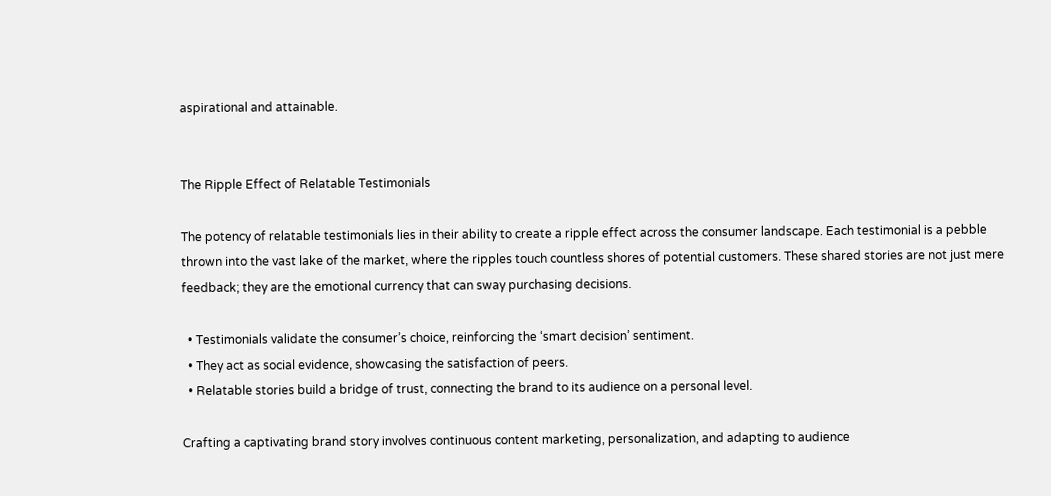aspirational and attainable.


The Ripple Effect of Relatable Testimonials

The potency of relatable testimonials lies in their ability to create a ripple effect across the consumer landscape. Each testimonial is a pebble thrown into the vast lake of the market, where the ripples touch countless shores of potential customers. These shared stories are not just mere feedback; they are the emotional currency that can sway purchasing decisions.

  • Testimonials validate the consumer’s choice, reinforcing the ‘smart decision’ sentiment.
  • They act as social evidence, showcasing the satisfaction of peers.
  • Relatable stories build a bridge of trust, connecting the brand to its audience on a personal level.

Crafting a captivating brand story involves continuous content marketing, personalization, and adapting to audience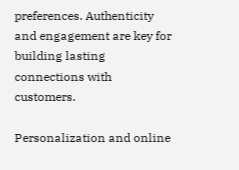preferences. Authenticity and engagement are key for building lasting connections with customers.

Personalization and online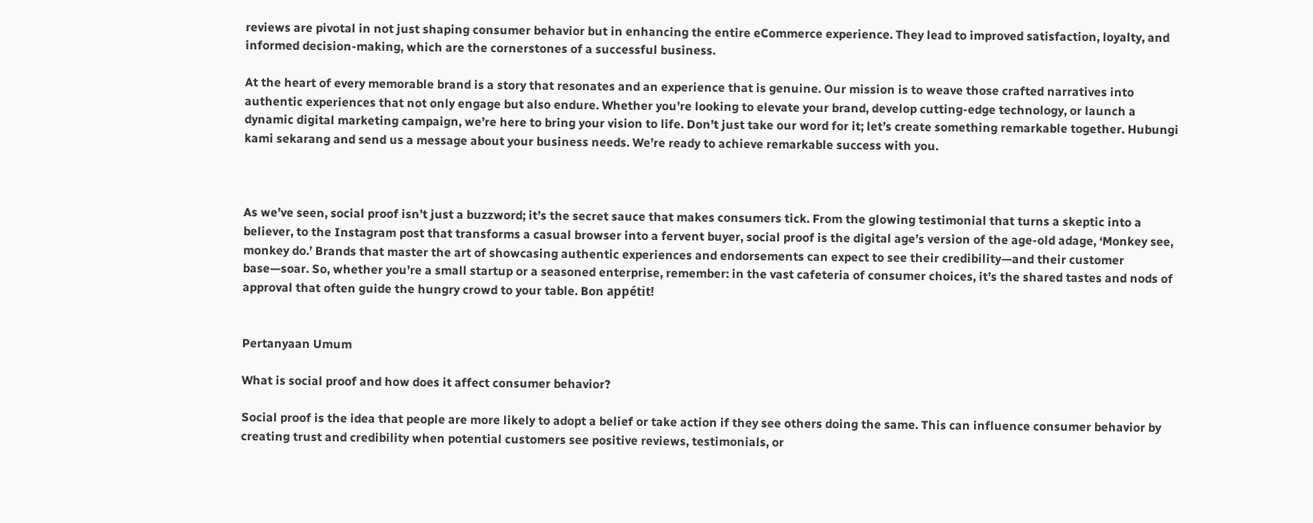reviews are pivotal in not just shaping consumer behavior but in enhancing the entire eCommerce experience. They lead to improved satisfaction, loyalty, and informed decision-making, which are the cornerstones of a successful business.

At the heart of every memorable brand is a story that resonates and an experience that is genuine. Our mission is to weave those crafted narratives into authentic experiences that not only engage but also endure. Whether you’re looking to elevate your brand, develop cutting-edge technology, or launch a dynamic digital marketing campaign, we’re here to bring your vision to life. Don’t just take our word for it; let’s create something remarkable together. Hubungi kami sekarang and send us a message about your business needs. We’re ready to achieve remarkable success with you.



As we’ve seen, social proof isn’t just a buzzword; it’s the secret sauce that makes consumers tick. From the glowing testimonial that turns a skeptic into a believer, to the Instagram post that transforms a casual browser into a fervent buyer, social proof is the digital age’s version of the age-old adage, ‘Monkey see, monkey do.’ Brands that master the art of showcasing authentic experiences and endorsements can expect to see their credibility—and their customer base—soar. So, whether you’re a small startup or a seasoned enterprise, remember: in the vast cafeteria of consumer choices, it’s the shared tastes and nods of approval that often guide the hungry crowd to your table. Bon appétit!


Pertanyaan Umum

What is social proof and how does it affect consumer behavior?

Social proof is the idea that people are more likely to adopt a belief or take action if they see others doing the same. This can influence consumer behavior by creating trust and credibility when potential customers see positive reviews, testimonials, or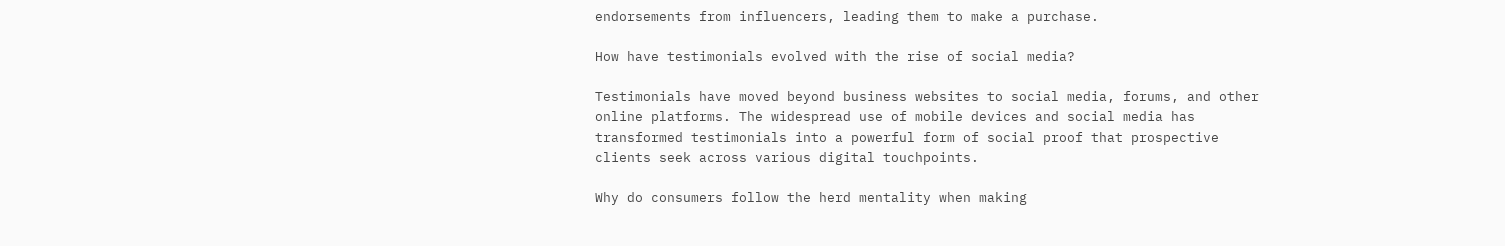endorsements from influencers, leading them to make a purchase.

How have testimonials evolved with the rise of social media?

Testimonials have moved beyond business websites to social media, forums, and other online platforms. The widespread use of mobile devices and social media has transformed testimonials into a powerful form of social proof that prospective clients seek across various digital touchpoints.

Why do consumers follow the herd mentality when making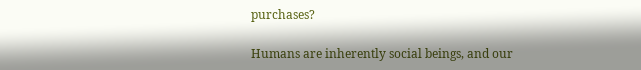purchases?

Humans are inherently social beings, and our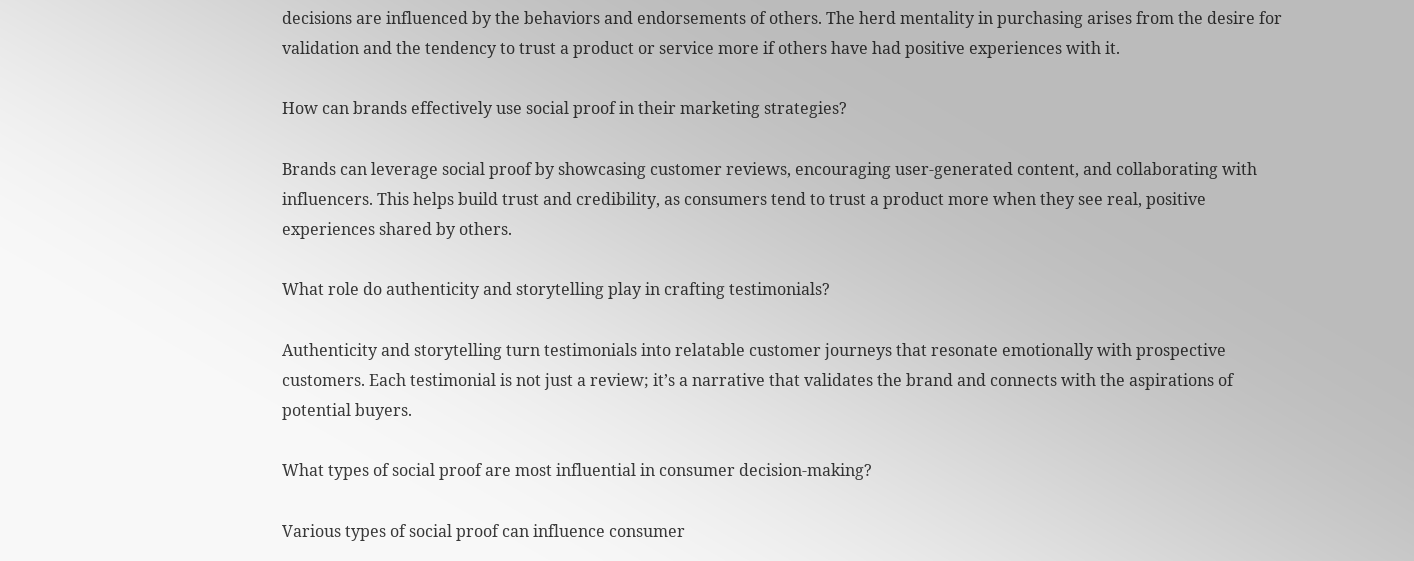decisions are influenced by the behaviors and endorsements of others. The herd mentality in purchasing arises from the desire for validation and the tendency to trust a product or service more if others have had positive experiences with it.

How can brands effectively use social proof in their marketing strategies?

Brands can leverage social proof by showcasing customer reviews, encouraging user-generated content, and collaborating with influencers. This helps build trust and credibility, as consumers tend to trust a product more when they see real, positive experiences shared by others.

What role do authenticity and storytelling play in crafting testimonials?

Authenticity and storytelling turn testimonials into relatable customer journeys that resonate emotionally with prospective customers. Each testimonial is not just a review; it’s a narrative that validates the brand and connects with the aspirations of potential buyers.

What types of social proof are most influential in consumer decision-making?

Various types of social proof can influence consumer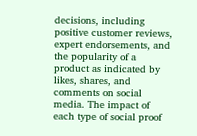decisions, including positive customer reviews, expert endorsements, and the popularity of a product as indicated by likes, shares, and comments on social media. The impact of each type of social proof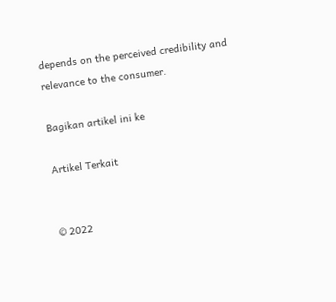depends on the perceived credibility and relevance to the consumer.

Bagikan artikel ini ke

Artikel Terkait


© 2022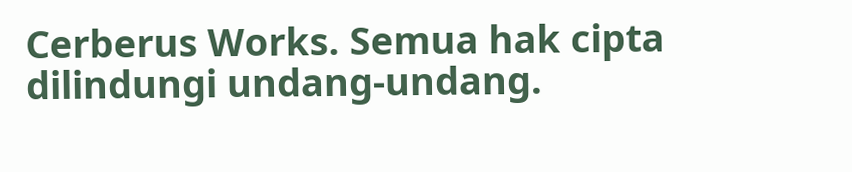Cerberus Works. Semua hak cipta dilindungi undang-undang.